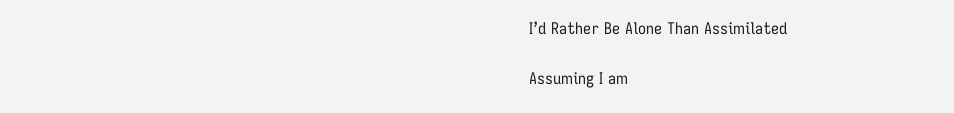I’d Rather Be Alone Than Assimilated

Assuming I am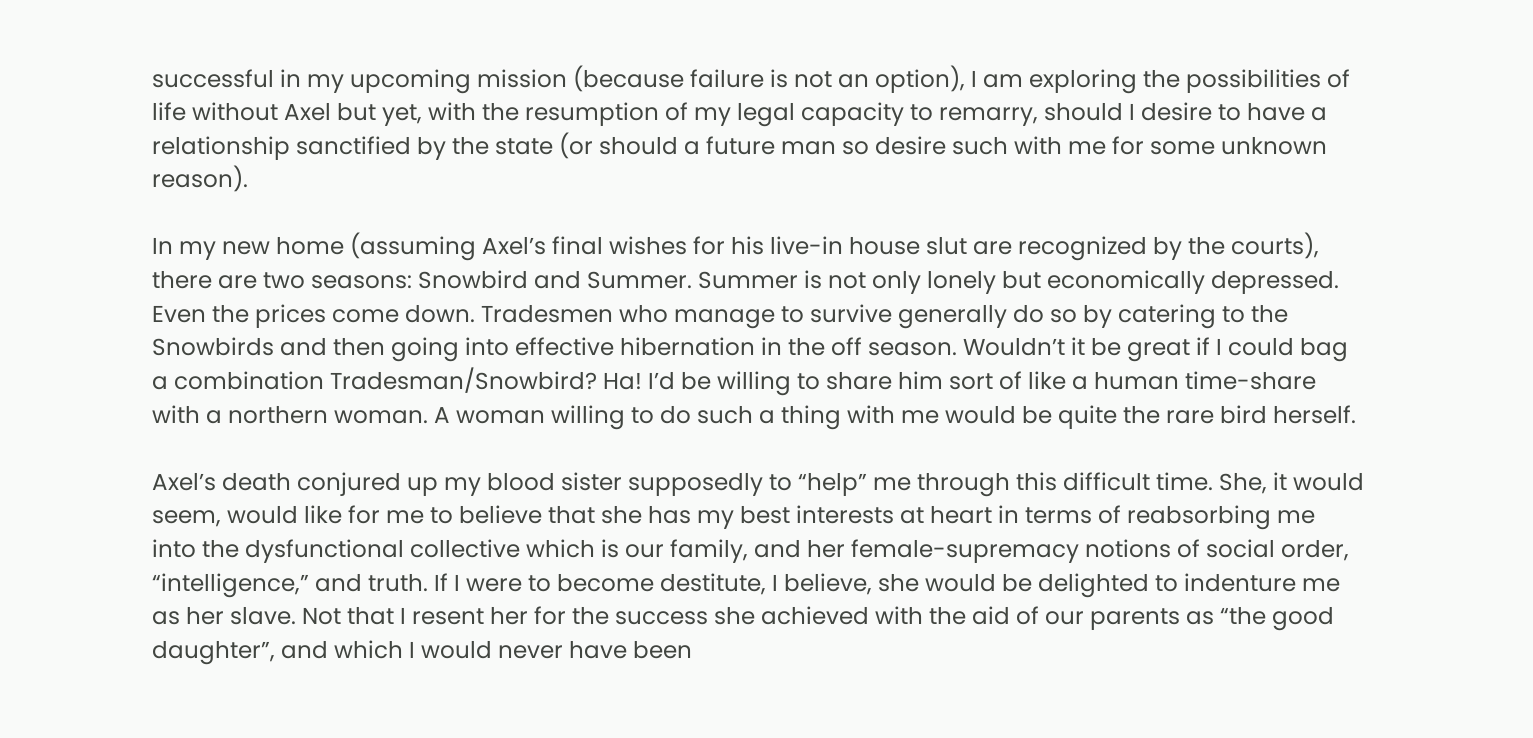successful in my upcoming mission (because failure is not an option), I am exploring the possibilities of life without Axel but yet, with the resumption of my legal capacity to remarry, should I desire to have a relationship sanctified by the state (or should a future man so desire such with me for some unknown reason).

In my new home (assuming Axel’s final wishes for his live-in house slut are recognized by the courts), there are two seasons: Snowbird and Summer. Summer is not only lonely but economically depressed. Even the prices come down. Tradesmen who manage to survive generally do so by catering to the Snowbirds and then going into effective hibernation in the off season. Wouldn’t it be great if I could bag a combination Tradesman/Snowbird? Ha! I’d be willing to share him sort of like a human time-share with a northern woman. A woman willing to do such a thing with me would be quite the rare bird herself.

Axel’s death conjured up my blood sister supposedly to “help” me through this difficult time. She, it would seem, would like for me to believe that she has my best interests at heart in terms of reabsorbing me into the dysfunctional collective which is our family, and her female-supremacy notions of social order, “intelligence,” and truth. If I were to become destitute, I believe, she would be delighted to indenture me as her slave. Not that I resent her for the success she achieved with the aid of our parents as “the good daughter”, and which I would never have been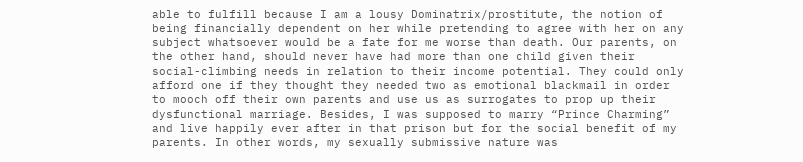able to fulfill because I am a lousy Dominatrix/prostitute, the notion of being financially dependent on her while pretending to agree with her on any subject whatsoever would be a fate for me worse than death. Our parents, on the other hand, should never have had more than one child given their social-climbing needs in relation to their income potential. They could only afford one if they thought they needed two as emotional blackmail in order to mooch off their own parents and use us as surrogates to prop up their dysfunctional marriage. Besides, I was supposed to marry “Prince Charming” and live happily ever after in that prison but for the social benefit of my parents. In other words, my sexually submissive nature was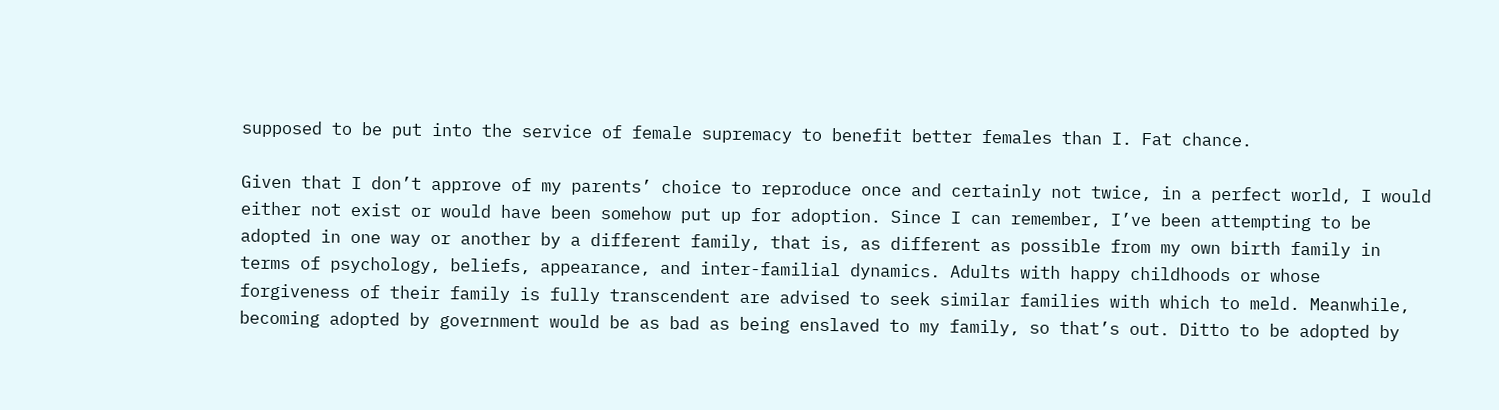supposed to be put into the service of female supremacy to benefit better females than I. Fat chance.

Given that I don’t approve of my parents’ choice to reproduce once and certainly not twice, in a perfect world, I would either not exist or would have been somehow put up for adoption. Since I can remember, I’ve been attempting to be adopted in one way or another by a different family, that is, as different as possible from my own birth family in terms of psychology, beliefs, appearance, and inter-familial dynamics. Adults with happy childhoods or whose forgiveness of their family is fully transcendent are advised to seek similar families with which to meld. Meanwhile, becoming adopted by government would be as bad as being enslaved to my family, so that’s out. Ditto to be adopted by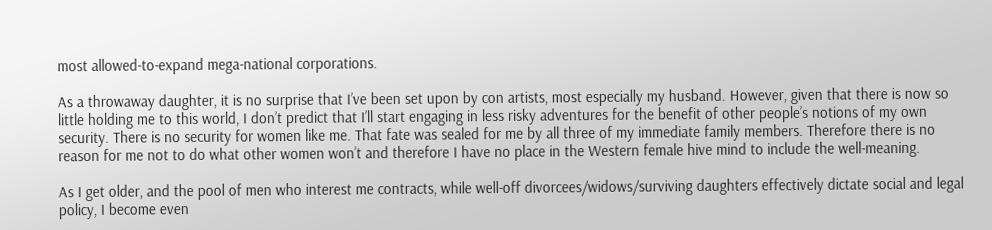most allowed-to-expand mega-national corporations.

As a throwaway daughter, it is no surprise that I’ve been set upon by con artists, most especially my husband. However, given that there is now so little holding me to this world, I don’t predict that I’ll start engaging in less risky adventures for the benefit of other people’s notions of my own security. There is no security for women like me. That fate was sealed for me by all three of my immediate family members. Therefore there is no reason for me not to do what other women won’t and therefore I have no place in the Western female hive mind to include the well-meaning.

As I get older, and the pool of men who interest me contracts, while well-off divorcees/widows/surviving daughters effectively dictate social and legal policy, I become even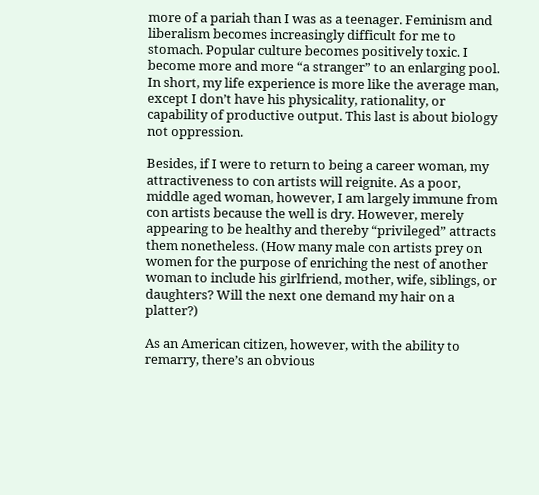more of a pariah than I was as a teenager. Feminism and liberalism becomes increasingly difficult for me to stomach. Popular culture becomes positively toxic. I become more and more “a stranger” to an enlarging pool. In short, my life experience is more like the average man, except I don’t have his physicality, rationality, or capability of productive output. This last is about biology not oppression.

Besides, if I were to return to being a career woman, my attractiveness to con artists will reignite. As a poor, middle aged woman, however, I am largely immune from con artists because the well is dry. However, merely appearing to be healthy and thereby “privileged” attracts them nonetheless. (How many male con artists prey on women for the purpose of enriching the nest of another woman to include his girlfriend, mother, wife, siblings, or daughters? Will the next one demand my hair on a platter?)

As an American citizen, however, with the ability to remarry, there’s an obvious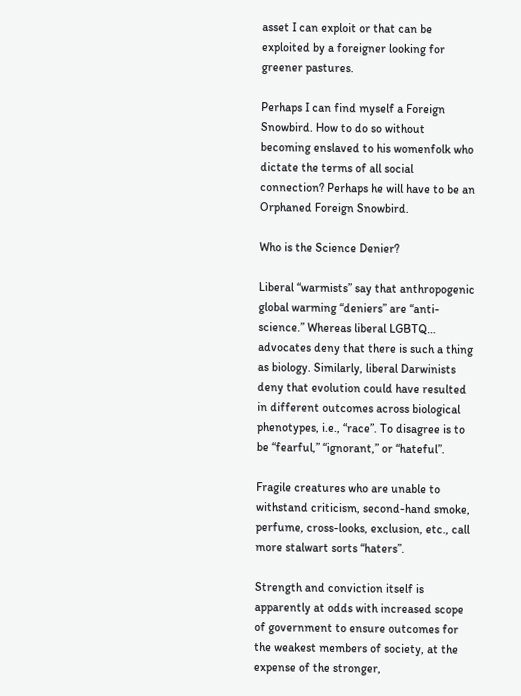asset I can exploit or that can be exploited by a foreigner looking for greener pastures.

Perhaps I can find myself a Foreign Snowbird. How to do so without becoming enslaved to his womenfolk who dictate the terms of all social connection? Perhaps he will have to be an Orphaned Foreign Snowbird.

Who is the Science Denier?

Liberal “warmists” say that anthropogenic global warming “deniers” are “anti-science.” Whereas liberal LGBTQ… advocates deny that there is such a thing as biology. Similarly, liberal Darwinists deny that evolution could have resulted in different outcomes across biological phenotypes, i.e., “race”. To disagree is to be “fearful,” “ignorant,” or “hateful”.

Fragile creatures who are unable to withstand criticism, second-hand smoke, perfume, cross-looks, exclusion, etc., call more stalwart sorts “haters”.

Strength and conviction itself is apparently at odds with increased scope of government to ensure outcomes for the weakest members of society, at the expense of the stronger,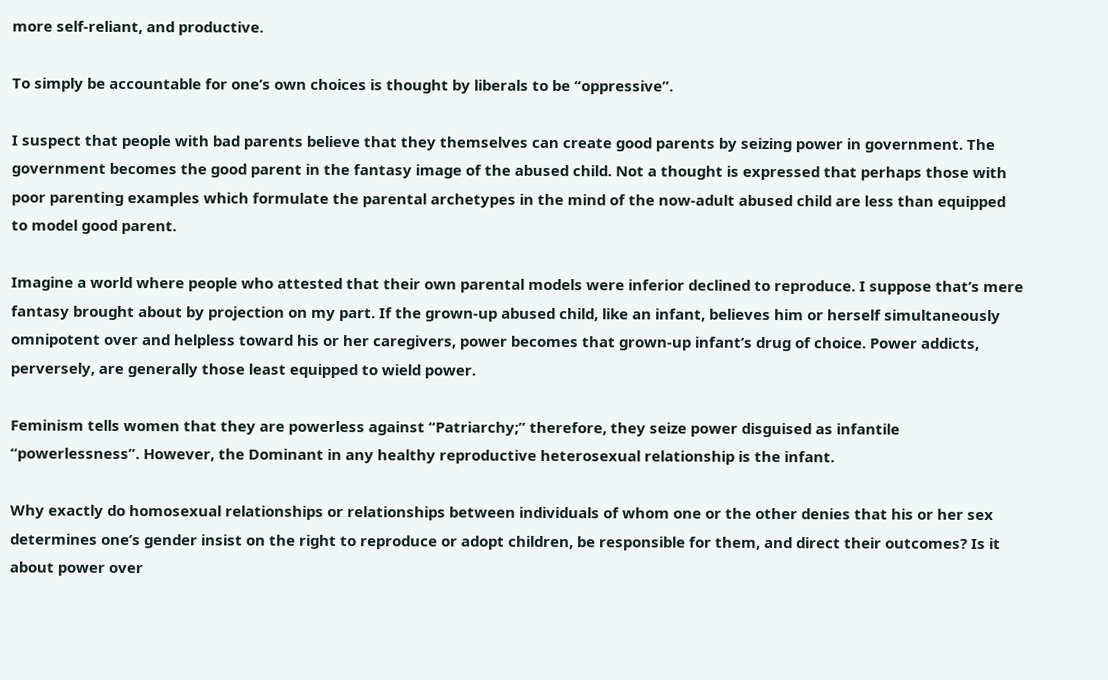more self-reliant, and productive.

To simply be accountable for one’s own choices is thought by liberals to be “oppressive”.

I suspect that people with bad parents believe that they themselves can create good parents by seizing power in government. The government becomes the good parent in the fantasy image of the abused child. Not a thought is expressed that perhaps those with poor parenting examples which formulate the parental archetypes in the mind of the now-adult abused child are less than equipped to model good parent.

Imagine a world where people who attested that their own parental models were inferior declined to reproduce. I suppose that’s mere fantasy brought about by projection on my part. If the grown-up abused child, like an infant, believes him or herself simultaneously omnipotent over and helpless toward his or her caregivers, power becomes that grown-up infant’s drug of choice. Power addicts, perversely, are generally those least equipped to wield power.

Feminism tells women that they are powerless against “Patriarchy;” therefore, they seize power disguised as infantile “powerlessness”. However, the Dominant in any healthy reproductive heterosexual relationship is the infant.

Why exactly do homosexual relationships or relationships between individuals of whom one or the other denies that his or her sex determines one’s gender insist on the right to reproduce or adopt children, be responsible for them, and direct their outcomes? Is it about power over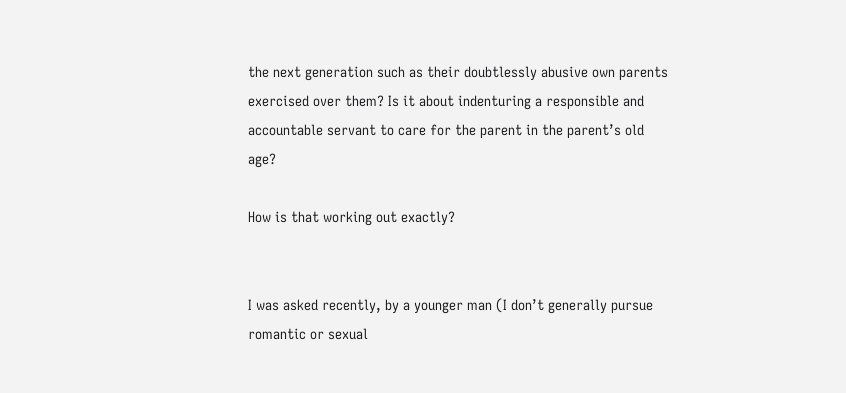the next generation such as their doubtlessly abusive own parents exercised over them? Is it about indenturing a responsible and accountable servant to care for the parent in the parent’s old age?

How is that working out exactly?


I was asked recently, by a younger man (I don’t generally pursue romantic or sexual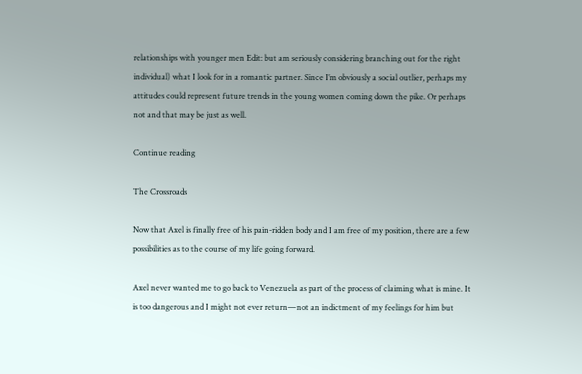relationships with younger men Edit: but am seriously considering branching out for the right individual) what I look for in a romantic partner. Since I’m obviously a social outlier, perhaps my attitudes could represent future trends in the young women coming down the pike. Or perhaps not and that may be just as well.

Continue reading

The Crossroads

Now that Axel is finally free of his pain-ridden body and I am free of my position, there are a few possibilities as to the course of my life going forward.

Axel never wanted me to go back to Venezuela as part of the process of claiming what is mine. It is too dangerous and I might not ever return—not an indictment of my feelings for him but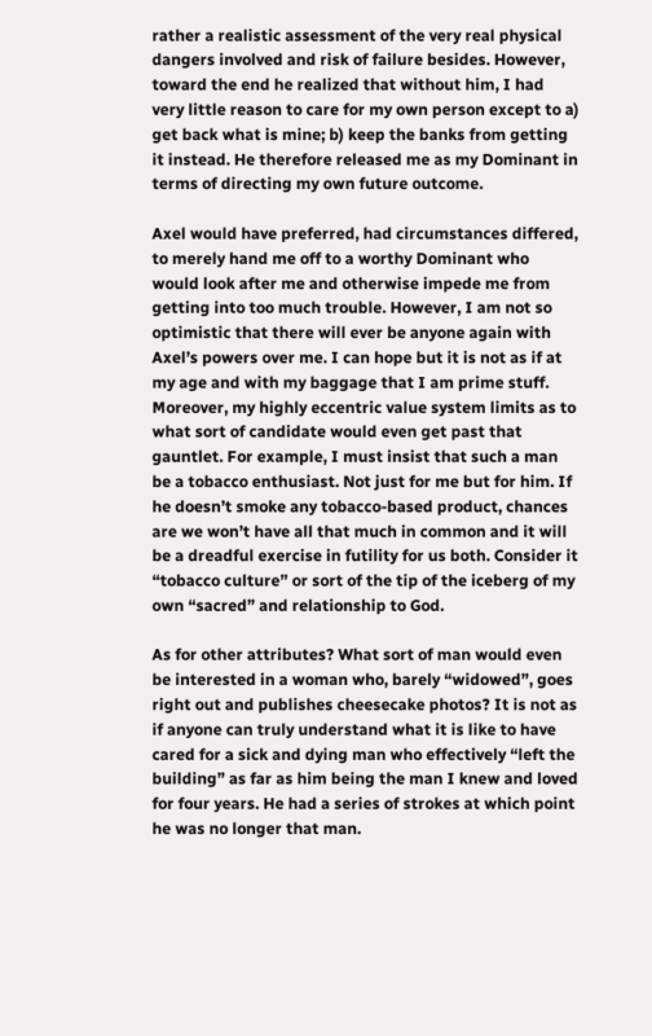rather a realistic assessment of the very real physical dangers involved and risk of failure besides. However, toward the end he realized that without him, I had very little reason to care for my own person except to a) get back what is mine; b) keep the banks from getting it instead. He therefore released me as my Dominant in terms of directing my own future outcome.

Axel would have preferred, had circumstances differed, to merely hand me off to a worthy Dominant who would look after me and otherwise impede me from getting into too much trouble. However, I am not so optimistic that there will ever be anyone again with Axel’s powers over me. I can hope but it is not as if at my age and with my baggage that I am prime stuff. Moreover, my highly eccentric value system limits as to what sort of candidate would even get past that gauntlet. For example, I must insist that such a man be a tobacco enthusiast. Not just for me but for him. If he doesn’t smoke any tobacco-based product, chances are we won’t have all that much in common and it will be a dreadful exercise in futility for us both. Consider it “tobacco culture” or sort of the tip of the iceberg of my own “sacred” and relationship to God.

As for other attributes? What sort of man would even be interested in a woman who, barely “widowed”, goes right out and publishes cheesecake photos? It is not as if anyone can truly understand what it is like to have cared for a sick and dying man who effectively “left the building” as far as him being the man I knew and loved for four years. He had a series of strokes at which point he was no longer that man.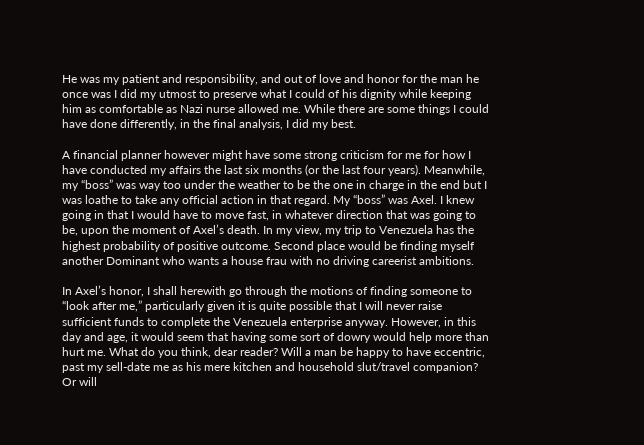He was my patient and responsibility, and out of love and honor for the man he once was I did my utmost to preserve what I could of his dignity while keeping him as comfortable as Nazi nurse allowed me. While there are some things I could have done differently, in the final analysis, I did my best.

A financial planner however might have some strong criticism for me for how I have conducted my affairs the last six months (or the last four years). Meanwhile, my “boss” was way too under the weather to be the one in charge in the end but I was loathe to take any official action in that regard. My “boss” was Axel. I knew going in that I would have to move fast, in whatever direction that was going to be, upon the moment of Axel’s death. In my view, my trip to Venezuela has the highest probability of positive outcome. Second place would be finding myself another Dominant who wants a house frau with no driving careerist ambitions.

In Axel’s honor, I shall herewith go through the motions of finding someone to “look after me,” particularly given it is quite possible that I will never raise sufficient funds to complete the Venezuela enterprise anyway. However, in this day and age, it would seem that having some sort of dowry would help more than hurt me. What do you think, dear reader? Will a man be happy to have eccentric, past my sell-date me as his mere kitchen and household slut/travel companion? Or will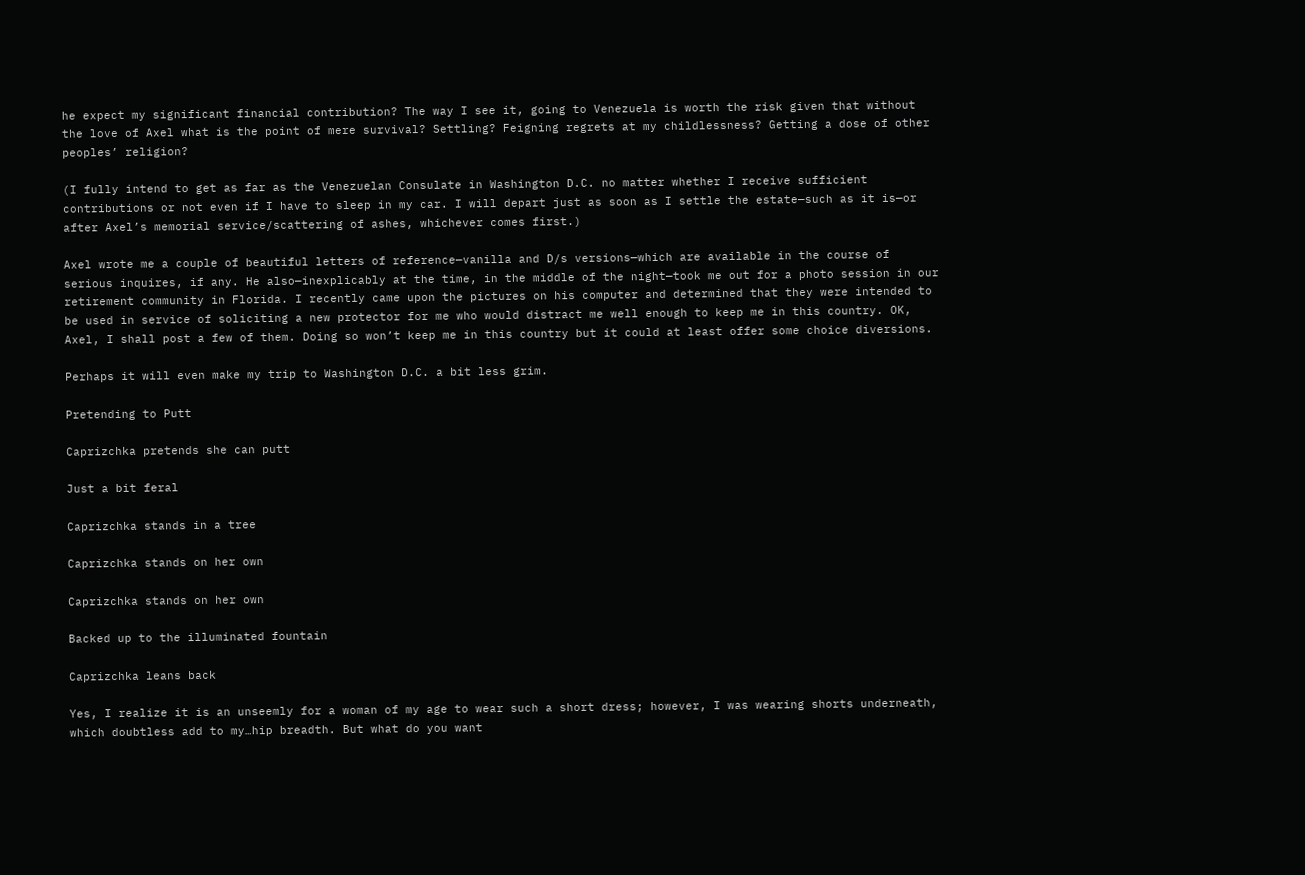he expect my significant financial contribution? The way I see it, going to Venezuela is worth the risk given that without the love of Axel what is the point of mere survival? Settling? Feigning regrets at my childlessness? Getting a dose of other peoples’ religion?

(I fully intend to get as far as the Venezuelan Consulate in Washington D.C. no matter whether I receive sufficient contributions or not even if I have to sleep in my car. I will depart just as soon as I settle the estate—such as it is—or after Axel’s memorial service/scattering of ashes, whichever comes first.)

Axel wrote me a couple of beautiful letters of reference—vanilla and D/s versions—which are available in the course of serious inquires, if any. He also—inexplicably at the time, in the middle of the night—took me out for a photo session in our retirement community in Florida. I recently came upon the pictures on his computer and determined that they were intended to be used in service of soliciting a new protector for me who would distract me well enough to keep me in this country. OK, Axel, I shall post a few of them. Doing so won’t keep me in this country but it could at least offer some choice diversions.

Perhaps it will even make my trip to Washington D.C. a bit less grim.

Pretending to Putt

Caprizchka pretends she can putt

Just a bit feral

Caprizchka stands in a tree

Caprizchka stands on her own

Caprizchka stands on her own

Backed up to the illuminated fountain

Caprizchka leans back

Yes, I realize it is an unseemly for a woman of my age to wear such a short dress; however, I was wearing shorts underneath, which doubtless add to my…hip breadth. But what do you want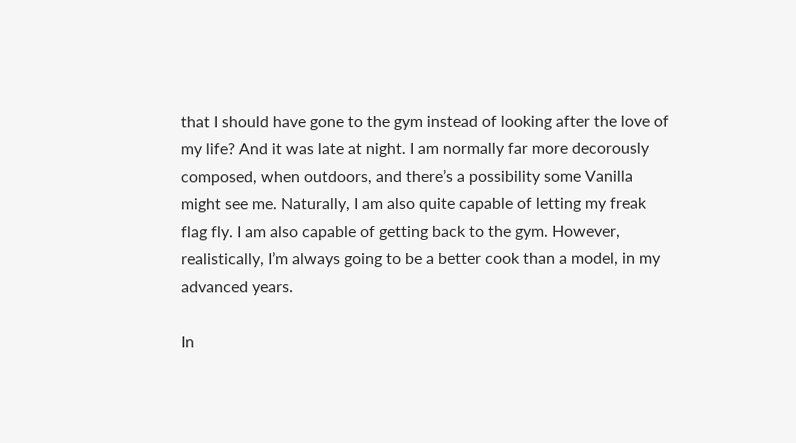that I should have gone to the gym instead of looking after the love of my life? And it was late at night. I am normally far more decorously composed, when outdoors, and there’s a possibility some Vanilla might see me. Naturally, I am also quite capable of letting my freak flag fly. I am also capable of getting back to the gym. However, realistically, I’m always going to be a better cook than a model, in my advanced years.

In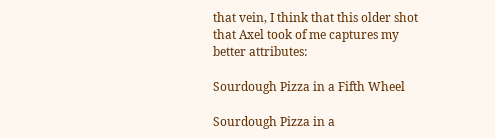that vein, I think that this older shot that Axel took of me captures my better attributes:

Sourdough Pizza in a Fifth Wheel

Sourdough Pizza in a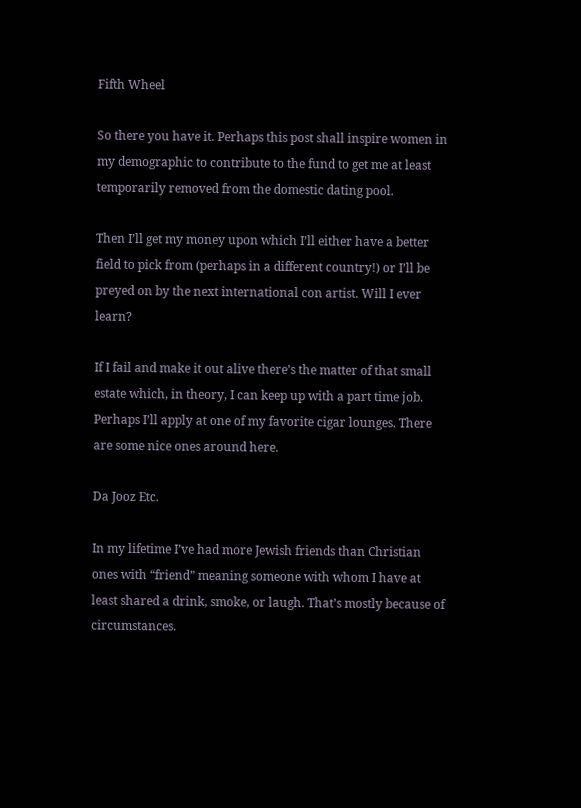Fifth Wheel

So there you have it. Perhaps this post shall inspire women in my demographic to contribute to the fund to get me at least temporarily removed from the domestic dating pool.

Then I’ll get my money upon which I’ll either have a better field to pick from (perhaps in a different country!) or I’ll be preyed on by the next international con artist. Will I ever learn?

If I fail and make it out alive there’s the matter of that small estate which, in theory, I can keep up with a part time job. Perhaps I’ll apply at one of my favorite cigar lounges. There are some nice ones around here.

Da Jooz Etc.

In my lifetime I’ve had more Jewish friends than Christian ones with “friend” meaning someone with whom I have at least shared a drink, smoke, or laugh. That’s mostly because of circumstances.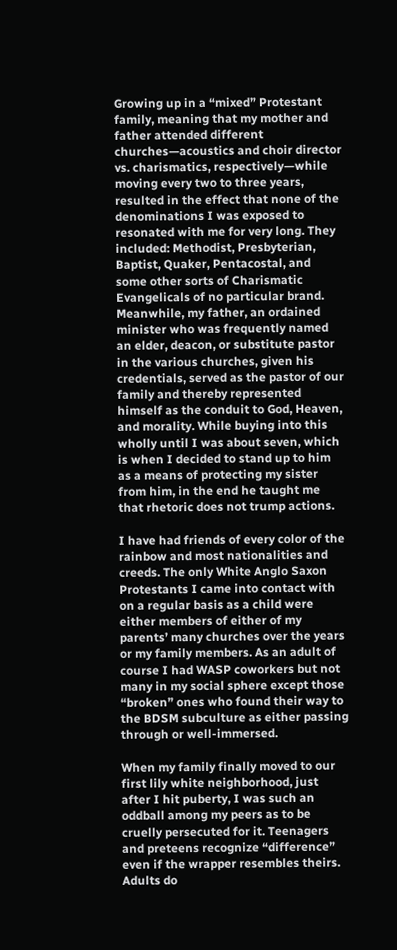Growing up in a “mixed” Protestant family, meaning that my mother and father attended different churches—acoustics and choir director vs. charismatics, respectively—while moving every two to three years, resulted in the effect that none of the denominations I was exposed to resonated with me for very long. They included: Methodist, Presbyterian, Baptist, Quaker, Pentacostal, and some other sorts of Charismatic Evangelicals of no particular brand. Meanwhile, my father, an ordained minister who was frequently named an elder, deacon, or substitute pastor in the various churches, given his credentials, served as the pastor of our family and thereby represented himself as the conduit to God, Heaven, and morality. While buying into this wholly until I was about seven, which is when I decided to stand up to him as a means of protecting my sister from him, in the end he taught me that rhetoric does not trump actions.

I have had friends of every color of the rainbow and most nationalities and creeds. The only White Anglo Saxon Protestants I came into contact with on a regular basis as a child were either members of either of my parents’ many churches over the years or my family members. As an adult of course I had WASP coworkers but not many in my social sphere except those “broken” ones who found their way to the BDSM subculture as either passing through or well-immersed.

When my family finally moved to our first lily white neighborhood, just after I hit puberty, I was such an oddball among my peers as to be cruelly persecuted for it. Teenagers and preteens recognize “difference” even if the wrapper resembles theirs. Adults do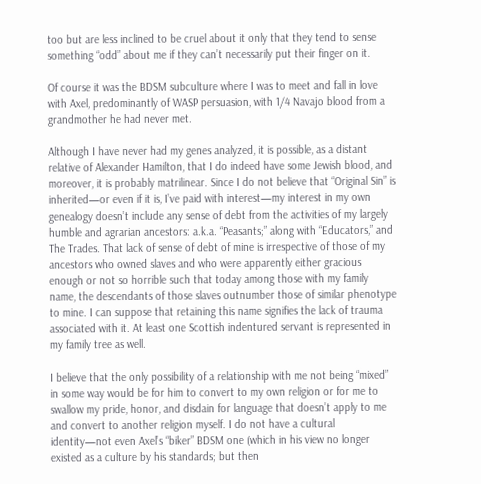too but are less inclined to be cruel about it only that they tend to sense something “odd” about me if they can’t necessarily put their finger on it.

Of course it was the BDSM subculture where I was to meet and fall in love with Axel, predominantly of WASP persuasion, with 1/4 Navajo blood from a grandmother he had never met.

Although I have never had my genes analyzed, it is possible, as a distant relative of Alexander Hamilton, that I do indeed have some Jewish blood, and moreover, it is probably matrilinear. Since I do not believe that “Original Sin” is inherited—or even if it is, I’ve paid with interest—my interest in my own genealogy doesn’t include any sense of debt from the activities of my largely humble and agrarian ancestors: a.k.a. “Peasants;” along with “Educators,” and The Trades. That lack of sense of debt of mine is irrespective of those of my ancestors who owned slaves and who were apparently either gracious enough or not so horrible such that today among those with my family name, the descendants of those slaves outnumber those of similar phenotype to mine. I can suppose that retaining this name signifies the lack of trauma associated with it. At least one Scottish indentured servant is represented in my family tree as well.

I believe that the only possibility of a relationship with me not being “mixed” in some way would be for him to convert to my own religion or for me to swallow my pride, honor, and disdain for language that doesn’t apply to me and convert to another religion myself. I do not have a cultural identity—not even Axel’s “biker” BDSM one (which in his view no longer existed as a culture by his standards; but then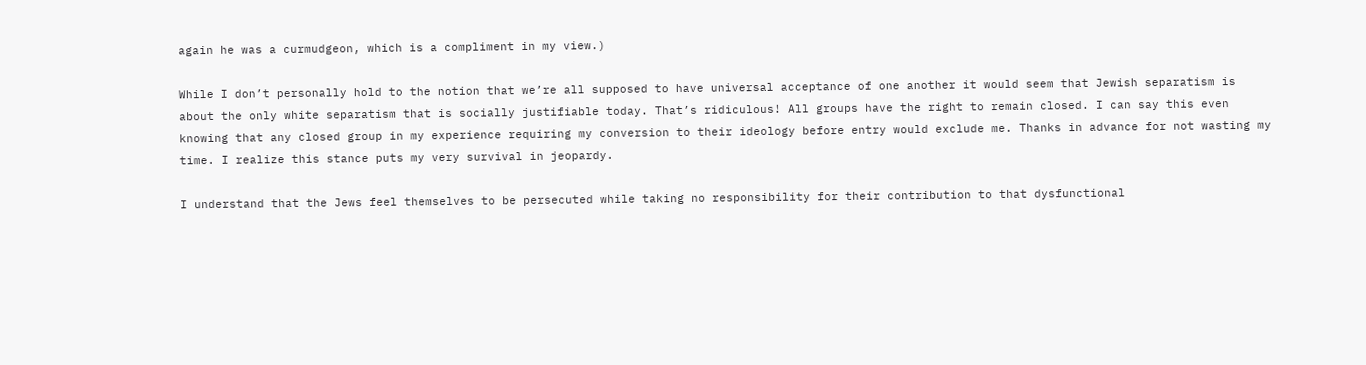again he was a curmudgeon, which is a compliment in my view.)

While I don’t personally hold to the notion that we’re all supposed to have universal acceptance of one another it would seem that Jewish separatism is about the only white separatism that is socially justifiable today. That’s ridiculous! All groups have the right to remain closed. I can say this even knowing that any closed group in my experience requiring my conversion to their ideology before entry would exclude me. Thanks in advance for not wasting my time. I realize this stance puts my very survival in jeopardy.

I understand that the Jews feel themselves to be persecuted while taking no responsibility for their contribution to that dysfunctional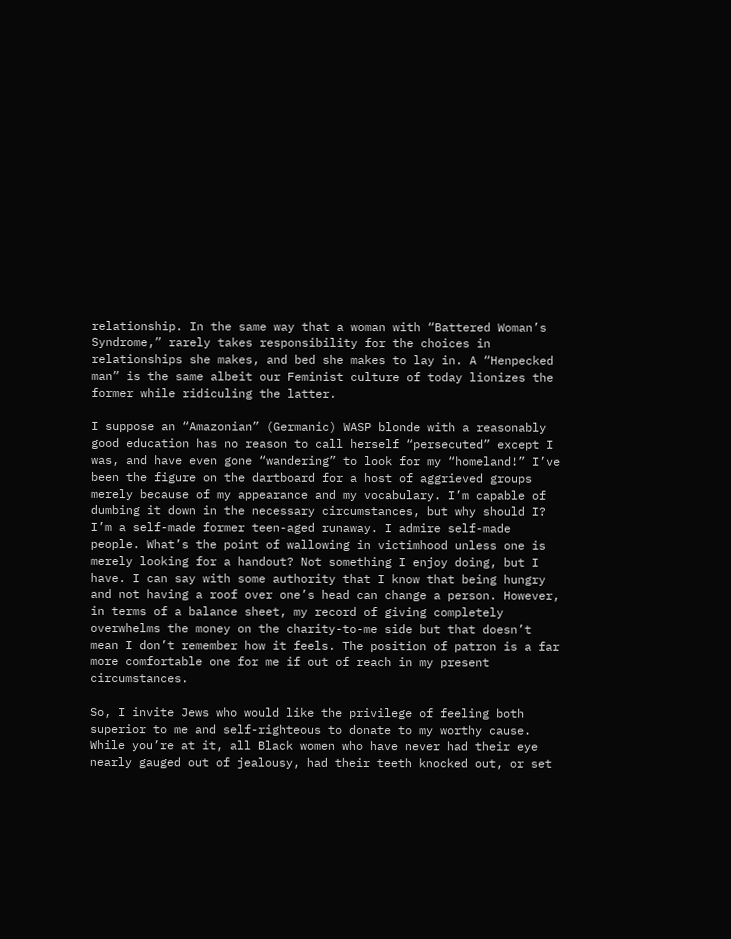relationship. In the same way that a woman with “Battered Woman’s Syndrome,” rarely takes responsibility for the choices in relationships she makes, and bed she makes to lay in. A “Henpecked man” is the same albeit our Feminist culture of today lionizes the former while ridiculing the latter.

I suppose an “Amazonian” (Germanic) WASP blonde with a reasonably good education has no reason to call herself “persecuted” except I was, and have even gone “wandering” to look for my “homeland!” I’ve been the figure on the dartboard for a host of aggrieved groups merely because of my appearance and my vocabulary. I’m capable of dumbing it down in the necessary circumstances, but why should I? I’m a self-made former teen-aged runaway. I admire self-made people. What’s the point of wallowing in victimhood unless one is merely looking for a handout? Not something I enjoy doing, but I have. I can say with some authority that I know that being hungry and not having a roof over one’s head can change a person. However, in terms of a balance sheet, my record of giving completely overwhelms the money on the charity-to-me side but that doesn’t mean I don’t remember how it feels. The position of patron is a far more comfortable one for me if out of reach in my present circumstances.

So, I invite Jews who would like the privilege of feeling both superior to me and self-righteous to donate to my worthy cause. While you’re at it, all Black women who have never had their eye nearly gauged out of jealousy, had their teeth knocked out, or set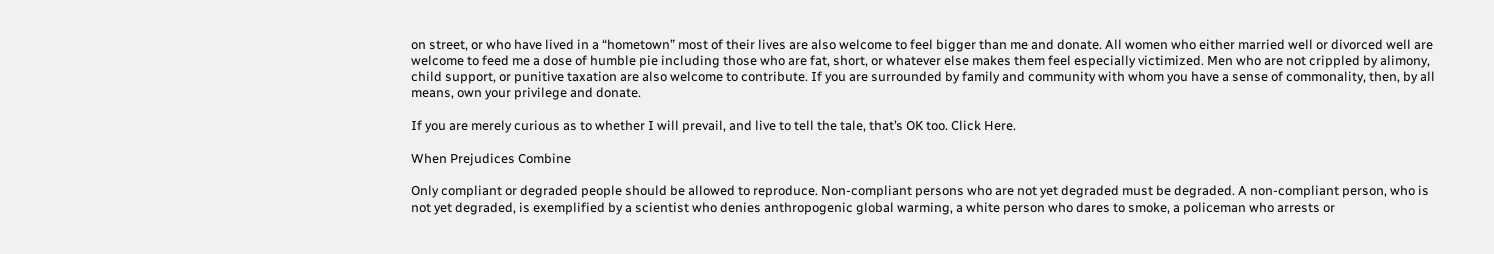on street, or who have lived in a “hometown” most of their lives are also welcome to feel bigger than me and donate. All women who either married well or divorced well are welcome to feed me a dose of humble pie including those who are fat, short, or whatever else makes them feel especially victimized. Men who are not crippled by alimony, child support, or punitive taxation are also welcome to contribute. If you are surrounded by family and community with whom you have a sense of commonality, then, by all means, own your privilege and donate.

If you are merely curious as to whether I will prevail, and live to tell the tale, that’s OK too. Click Here.

When Prejudices Combine

Only compliant or degraded people should be allowed to reproduce. Non-compliant persons who are not yet degraded must be degraded. A non-compliant person, who is not yet degraded, is exemplified by a scientist who denies anthropogenic global warming, a white person who dares to smoke, a policeman who arrests or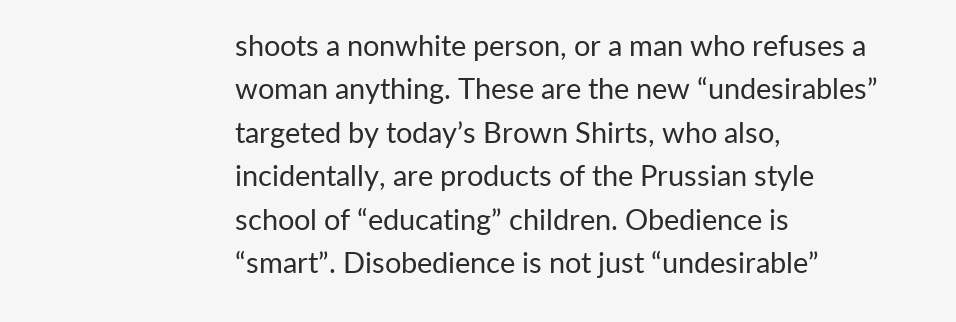shoots a nonwhite person, or a man who refuses a woman anything. These are the new “undesirables” targeted by today’s Brown Shirts, who also, incidentally, are products of the Prussian style school of “educating” children. Obedience is “smart”. Disobedience is not just “undesirable”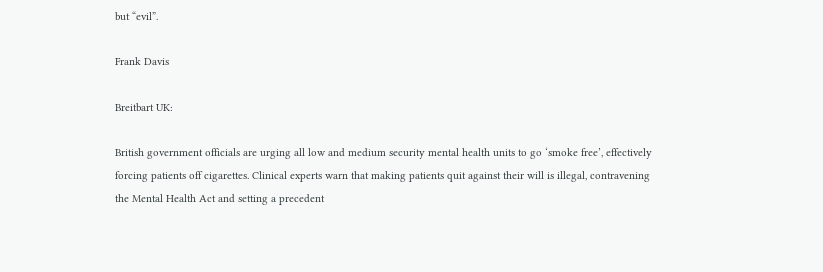but “evil”.

Frank Davis

Breitbart UK:

British government officials are urging all low and medium security mental health units to go ‘smoke free’, effectively forcing patients off cigarettes. Clinical experts warn that making patients quit against their will is illegal, contravening the Mental Health Act and setting a precedent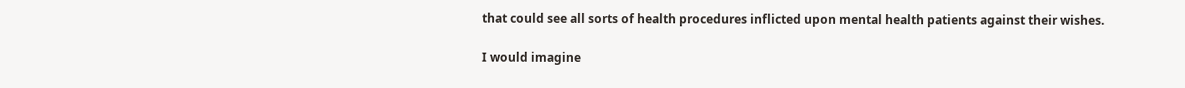that could see all sorts of health procedures inflicted upon mental health patients against their wishes.

I would imagine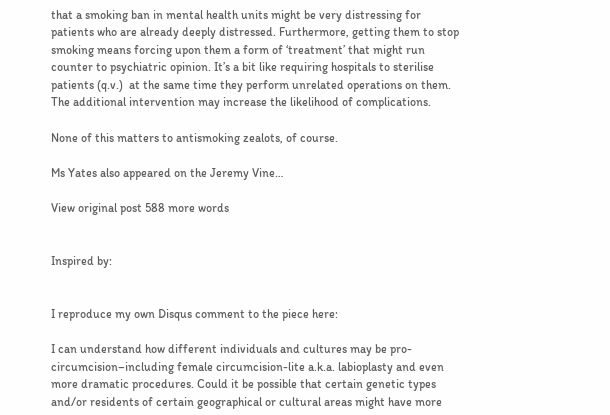that a smoking ban in mental health units might be very distressing for patients who are already deeply distressed. Furthermore, getting them to stop smoking means forcing upon them a form of ‘treatment’ that might run counter to psychiatric opinion. It’s a bit like requiring hospitals to sterilise patients (q.v.)  at the same time they perform unrelated operations on them. The additional intervention may increase the likelihood of complications.

None of this matters to antismoking zealots, of course.

Ms Yates also appeared on the Jeremy Vine…

View original post 588 more words


Inspired by:


I reproduce my own Disqus comment to the piece here:

I can understand how different individuals and cultures may be pro-circumcision–including female circumcision-lite a.k.a. labioplasty and even more dramatic procedures. Could it be possible that certain genetic types and/or residents of certain geographical or cultural areas might have more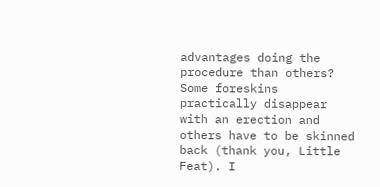advantages doing the procedure than others? Some foreskins practically disappear with an erection and others have to be skinned back (thank you, Little Feat). I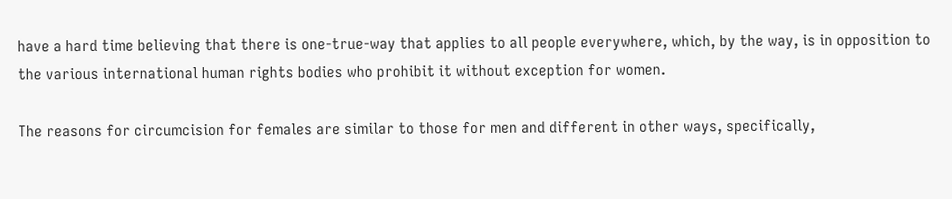have a hard time believing that there is one-true-way that applies to all people everywhere, which, by the way, is in opposition to the various international human rights bodies who prohibit it without exception for women.

The reasons for circumcision for females are similar to those for men and different in other ways, specifically,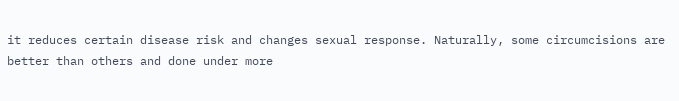it reduces certain disease risk and changes sexual response. Naturally, some circumcisions are better than others and done under more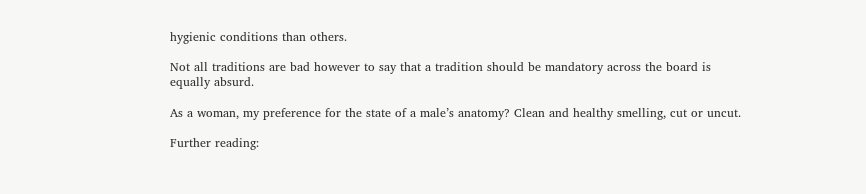hygienic conditions than others.

Not all traditions are bad however to say that a tradition should be mandatory across the board is equally absurd.

As a woman, my preference for the state of a male’s anatomy? Clean and healthy smelling, cut or uncut.

Further reading: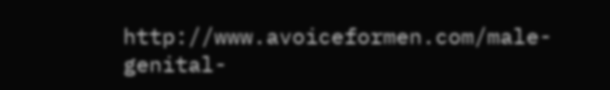http://www.avoiceformen.com/male-genital-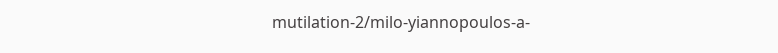mutilation-2/milo-yiannopoulos-a-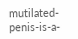mutilated-penis-is-a-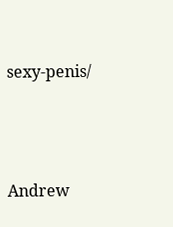sexy-penis/




Andrew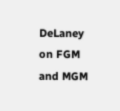DeLaney on FGM and MGM